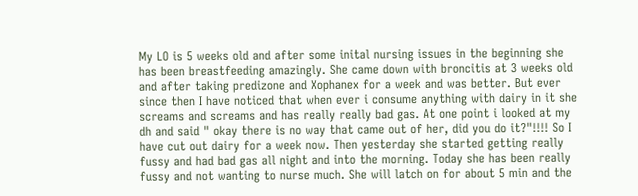My LO is 5 weeks old and after some inital nursing issues in the beginning she has been breastfeeding amazingly. She came down with broncitis at 3 weeks old and after taking predizone and Xophanex for a week and was better. But ever since then I have noticed that when ever i consume anything with dairy in it she screams and screams and has really really bad gas. At one point i looked at my dh and said " okay there is no way that came out of her, did you do it?"!!!! So I have cut out dairy for a week now. Then yesterday she started getting really fussy and had bad gas all night and into the morning. Today she has been really fussy and not wanting to nurse much. She will latch on for about 5 min and the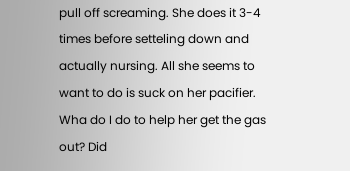pull off screaming. She does it 3-4 times before setteling down and actually nursing. All she seems to want to do is suck on her pacifier. Wha do I do to help her get the gas out? Did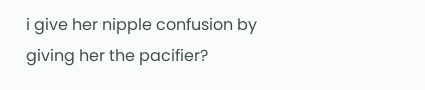i give her nipple confusion by giving her the pacifier?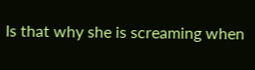Is that why she is screaming when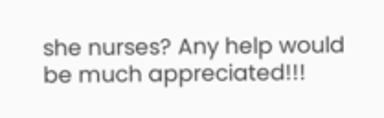she nurses? Any help would be much appreciated!!!